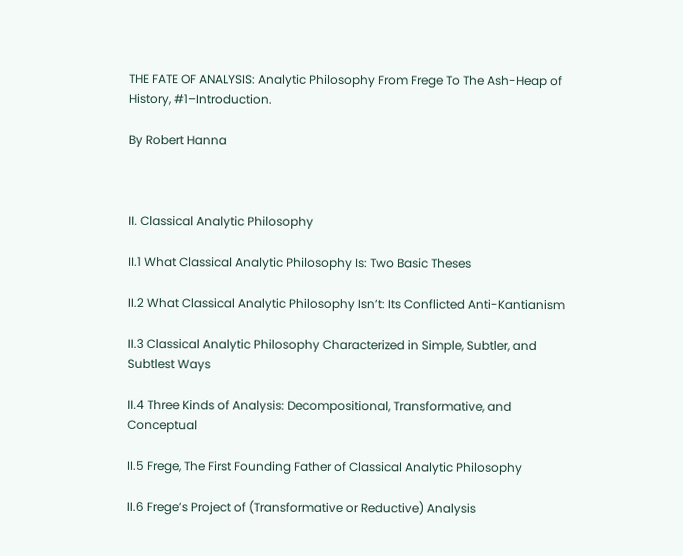THE FATE OF ANALYSIS: Analytic Philosophy From Frege To The Ash-Heap of History, #1–Introduction.

By Robert Hanna



II. Classical Analytic Philosophy

II.1 What Classical Analytic Philosophy Is: Two Basic Theses

II.2 What Classical Analytic Philosophy Isn’t: Its Conflicted Anti-Kantianism

II.3 Classical Analytic Philosophy Characterized in Simple, Subtler, and Subtlest Ways

II.4 Three Kinds of Analysis: Decompositional, Transformative, and Conceptual

II.5 Frege, The First Founding Father of Classical Analytic Philosophy

II.6 Frege’s Project of (Transformative or Reductive) Analysis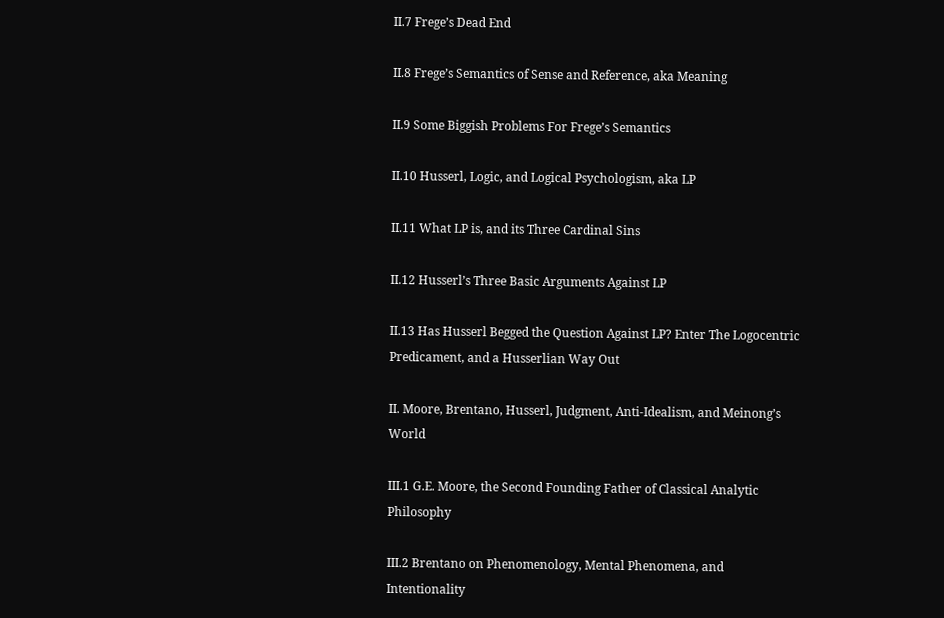II.7 Frege’s Dead End

II.8 Frege’s Semantics of Sense and Reference, aka Meaning

II.9 Some Biggish Problems For Frege’s Semantics

II.10 Husserl, Logic, and Logical Psychologism, aka LP

II.11 What LP is, and its Three Cardinal Sins

II.12 Husserl’s Three Basic Arguments Against LP

II.13 Has Husserl Begged the Question Against LP? Enter The Logocentric Predicament, and a Husserlian Way Out

II. Moore, Brentano, Husserl, Judgment, Anti-Idealism, and Meinong’s World

III.1 G.E. Moore, the Second Founding Father of Classical Analytic Philosophy

III.2 Brentano on Phenomenology, Mental Phenomena, and Intentionality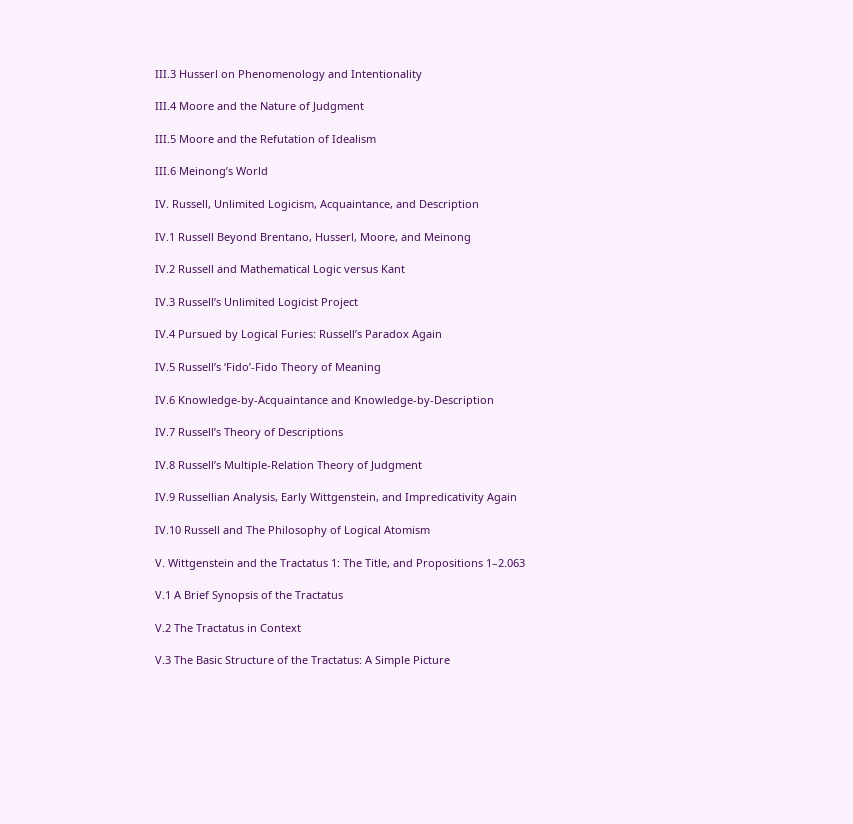III.3 Husserl on Phenomenology and Intentionality

III.4 Moore and the Nature of Judgment

III.5 Moore and the Refutation of Idealism

III.6 Meinong’s World

IV. Russell, Unlimited Logicism, Acquaintance, and Description

IV.1 Russell Beyond Brentano, Husserl, Moore, and Meinong

IV.2 Russell and Mathematical Logic versus Kant

IV.3 Russell’s Unlimited Logicist Project

IV.4 Pursued by Logical Furies: Russell’s Paradox Again

IV.5 Russell’s ‘Fido’-Fido Theory of Meaning

IV.6 Knowledge-by-Acquaintance and Knowledge-by-Description

IV.7 Russell’s Theory of Descriptions

IV.8 Russell’s Multiple-Relation Theory of Judgment

IV.9 Russellian Analysis, Early Wittgenstein, and Impredicativity Again

IV.10 Russell and The Philosophy of Logical Atomism

V. Wittgenstein and the Tractatus 1: The Title, and Propositions 1–2.063

V.1 A Brief Synopsis of the Tractatus

V.2 The Tractatus in Context

V.3 The Basic Structure of the Tractatus: A Simple Picture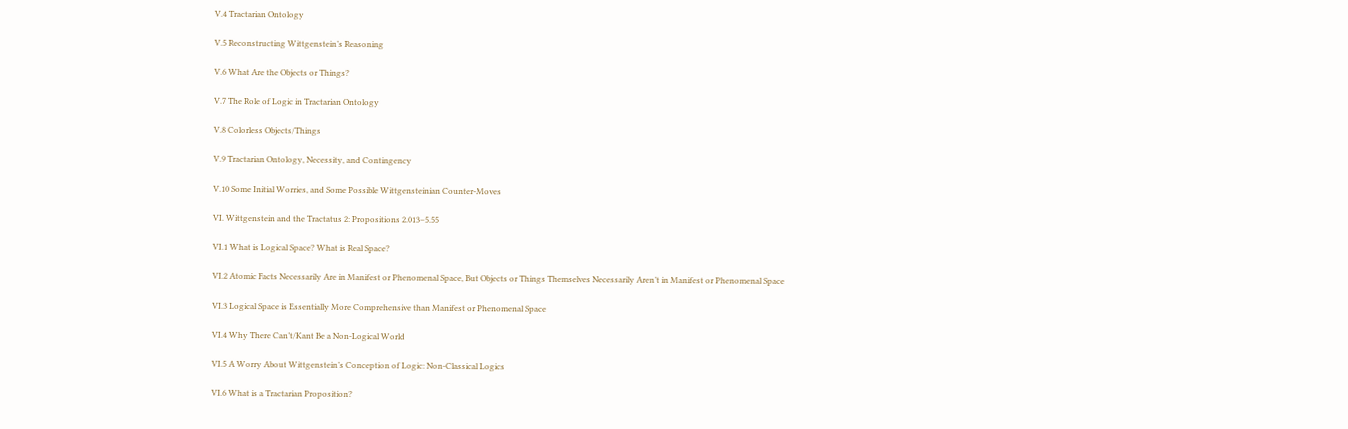V.4 Tractarian Ontology

V.5 Reconstructing Wittgenstein’s Reasoning

V.6 What Are the Objects or Things?

V.7 The Role of Logic in Tractarian Ontology

V.8 Colorless Objects/Things

V.9 Tractarian Ontology, Necessity, and Contingency

V.10 Some Initial Worries, and Some Possible Wittgensteinian Counter-Moves

VI. Wittgenstein and the Tractatus 2: Propositions 2.013–5.55

VI.1 What is Logical Space? What is Real Space?

VI.2 Atomic Facts Necessarily Are in Manifest or Phenomenal Space, But Objects or Things Themselves Necessarily Aren’t in Manifest or Phenomenal Space

VI.3 Logical Space is Essentially More Comprehensive than Manifest or Phenomenal Space

VI.4 Why There Can’t/Kant Be a Non-Logical World

VI.5 A Worry About Wittgenstein’s Conception of Logic: Non-Classical Logics

VI.6 What is a Tractarian Proposition?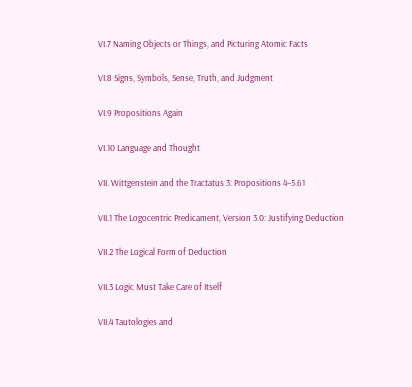VI.7 Naming Objects or Things, and Picturing Atomic Facts

VI.8 Signs, Symbols, Sense, Truth, and Judgment

VI.9 Propositions Again

VI.10 Language and Thought

VII. Wittgenstein and the Tractatus 3: Propositions 4–5.61

VII.1 The Logocentric Predicament, Version 3.0: Justifying Deduction

VII.2 The Logical Form of Deduction

VII.3 Logic Must Take Care of Itself

VII.4 Tautologies and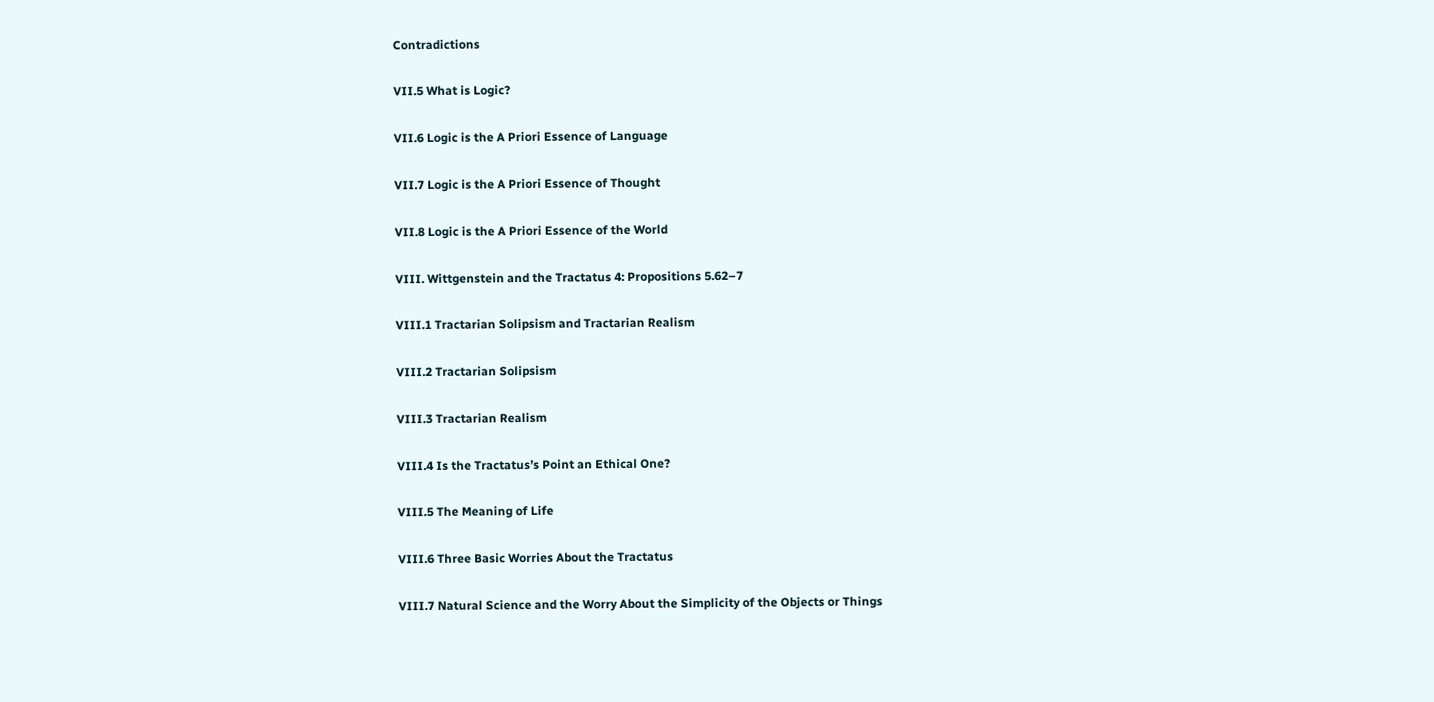Contradictions

VII.5 What is Logic?

VII.6 Logic is the A Priori Essence of Language

VII.7 Logic is the A Priori Essence of Thought

VII.8 Logic is the A Priori Essence of the World

VIII. Wittgenstein and the Tractatus 4: Propositions 5.62–7

VIII.1 Tractarian Solipsism and Tractarian Realism

VIII.2 Tractarian Solipsism

VIII.3 Tractarian Realism

VIII.4 Is the Tractatus’s Point an Ethical One?

VIII.5 The Meaning of Life

VIII.6 Three Basic Worries About the Tractatus

VIII.7 Natural Science and the Worry About the Simplicity of the Objects or Things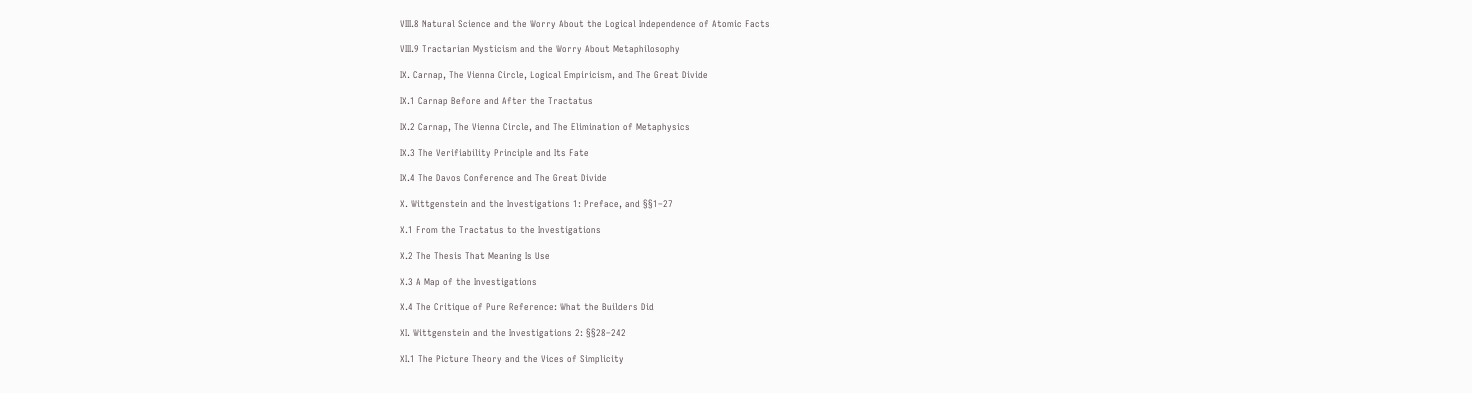VIII.8 Natural Science and the Worry About the Logical Independence of Atomic Facts

VIII.9 Tractarian Mysticism and the Worry About Metaphilosophy

IX. Carnap, The Vienna Circle, Logical Empiricism, and The Great Divide

IX.1 Carnap Before and After the Tractatus

IX.2 Carnap, The Vienna Circle, and The Elimination of Metaphysics

IX.3 The Verifiability Principle and Its Fate

IX.4 The Davos Conference and The Great Divide

X. Wittgenstein and the Investigations 1: Preface, and §§1–27

X.1 From the Tractatus to the Investigations

X.2 The Thesis That Meaning Is Use

X.3 A Map of the Investigations

X.4 The Critique of Pure Reference: What the Builders Did

XI. Wittgenstein and the Investigations 2: §§28–242

XI.1 The Picture Theory and the Vices of Simplicity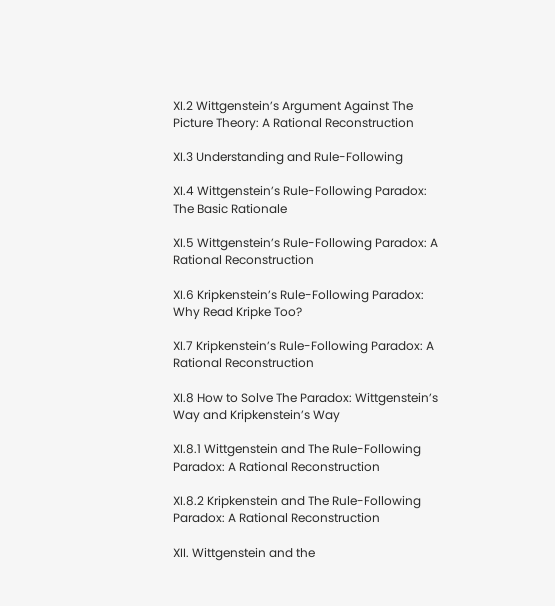XI.2 Wittgenstein’s Argument Against The Picture Theory: A Rational Reconstruction

XI.3 Understanding and Rule-Following

XI.4 Wittgenstein’s Rule-Following Paradox: The Basic Rationale

XI.5 Wittgenstein’s Rule-Following Paradox: A Rational Reconstruction

XI.6 Kripkenstein’s Rule-Following Paradox: Why Read Kripke Too?

XI.7 Kripkenstein’s Rule-Following Paradox: A Rational Reconstruction

XI.8 How to Solve The Paradox: Wittgenstein’s Way and Kripkenstein’s Way

XI.8.1 Wittgenstein and The Rule-Following Paradox: A Rational Reconstruction

XI.8.2 Kripkenstein and The Rule-Following Paradox: A Rational Reconstruction

XII. Wittgenstein and the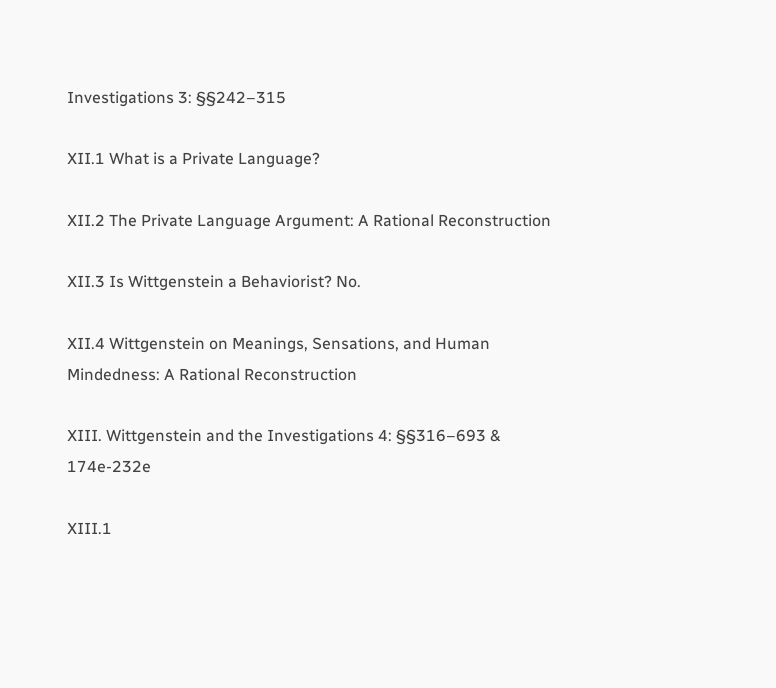Investigations 3: §§242–315

XII.1 What is a Private Language?

XII.2 The Private Language Argument: A Rational Reconstruction

XII.3 Is Wittgenstein a Behaviorist? No.

XII.4 Wittgenstein on Meanings, Sensations, and Human Mindedness: A Rational Reconstruction

XIII. Wittgenstein and the Investigations 4: §§316–693 & 174e-232e

XIII.1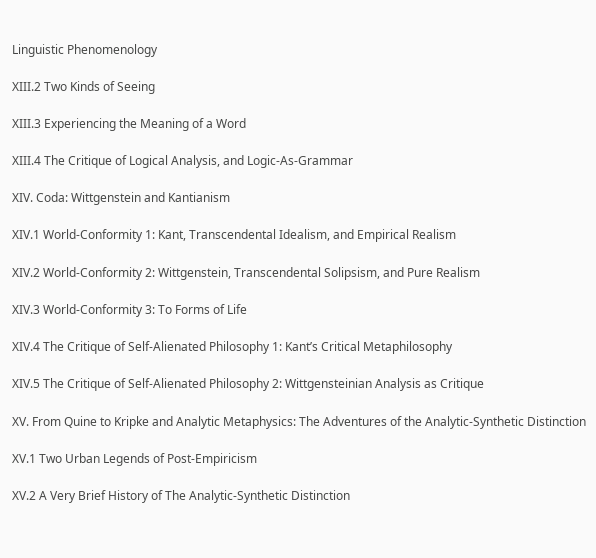Linguistic Phenomenology

XIII.2 Two Kinds of Seeing

XIII.3 Experiencing the Meaning of a Word

XIII.4 The Critique of Logical Analysis, and Logic-As-Grammar

XIV. Coda: Wittgenstein and Kantianism

XIV.1 World-Conformity 1: Kant, Transcendental Idealism, and Empirical Realism

XIV.2 World-Conformity 2: Wittgenstein, Transcendental Solipsism, and Pure Realism

XIV.3 World-Conformity 3: To Forms of Life

XIV.4 The Critique of Self-Alienated Philosophy 1: Kant’s Critical Metaphilosophy

XIV.5 The Critique of Self-Alienated Philosophy 2: Wittgensteinian Analysis as Critique

XV. From Quine to Kripke and Analytic Metaphysics: The Adventures of the Analytic-Synthetic Distinction

XV.1 Two Urban Legends of Post-Empiricism

XV.2 A Very Brief History of The Analytic-Synthetic Distinction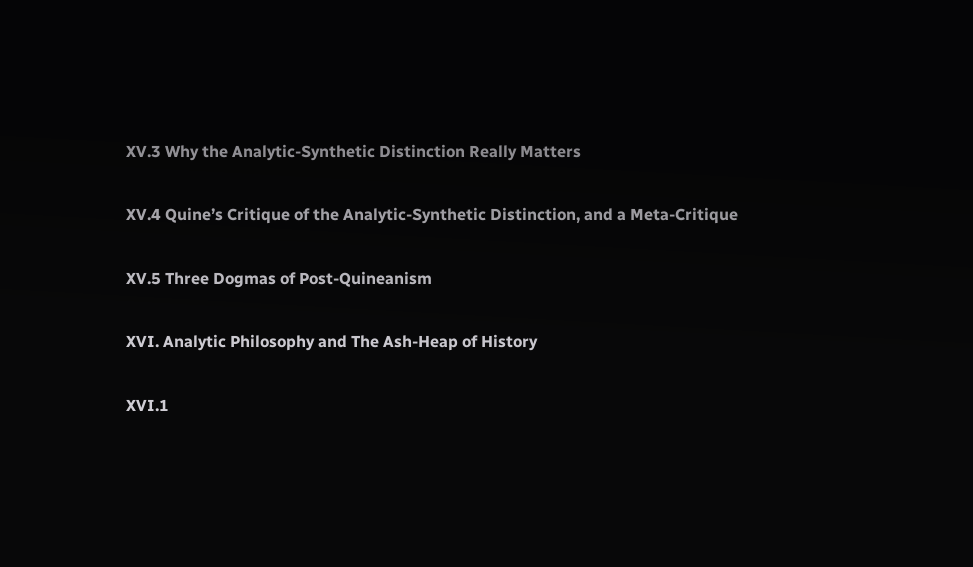XV.3 Why the Analytic-Synthetic Distinction Really Matters

XV.4 Quine’s Critique of the Analytic-Synthetic Distinction, and a Meta-Critique

XV.5 Three Dogmas of Post-Quineanism

XVI. Analytic Philosophy and The Ash-Heap of History

XVI.1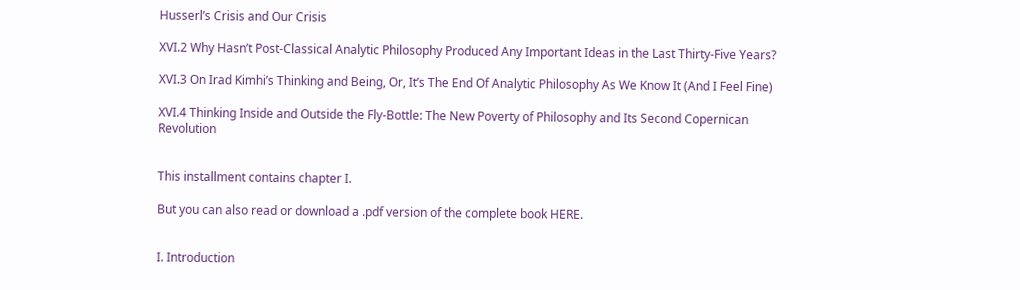Husserl’s Crisis and Our Crisis

XVI.2 Why Hasn’t Post-Classical Analytic Philosophy Produced Any Important Ideas in the Last Thirty-Five Years?

XVI.3 On Irad Kimhi’s Thinking and Being, Or, It’s The End Of Analytic Philosophy As We Know It (And I Feel Fine)

XVI.4 Thinking Inside and Outside the Fly-Bottle: The New Poverty of Philosophy and Its Second Copernican Revolution


This installment contains chapter I.

But you can also read or download a .pdf version of the complete book HERE.


I. Introduction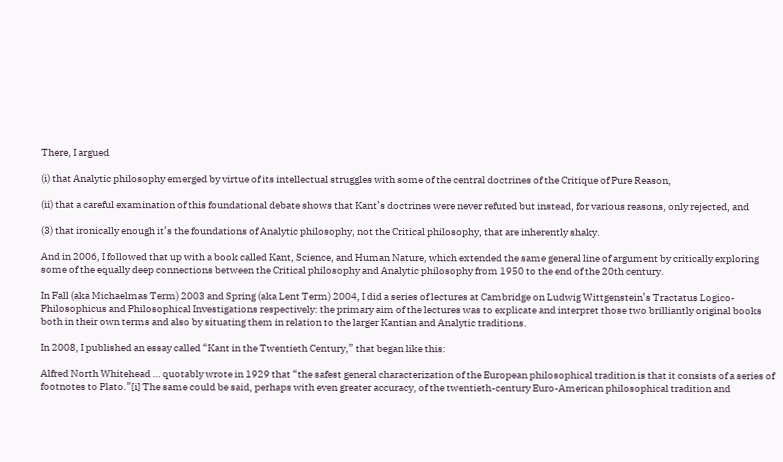There, I argued

(i) that Analytic philosophy emerged by virtue of its intellectual struggles with some of the central doctrines of the Critique of Pure Reason,

(ii) that a careful examination of this foundational debate shows that Kant’s doctrines were never refuted but instead, for various reasons, only rejected, and

(3) that ironically enough it’s the foundations of Analytic philosophy, not the Critical philosophy, that are inherently shaky.

And in 2006, I followed that up with a book called Kant, Science, and Human Nature, which extended the same general line of argument by critically exploring some of the equally deep connections between the Critical philosophy and Analytic philosophy from 1950 to the end of the 20th century.

In Fall (aka Michaelmas Term) 2003 and Spring (aka Lent Term) 2004, I did a series of lectures at Cambridge on Ludwig Wittgenstein’s Tractatus Logico-Philosophicus and Philosophical Investigations respectively: the primary aim of the lectures was to explicate and interpret those two brilliantly original books both in their own terms and also by situating them in relation to the larger Kantian and Analytic traditions.

In 2008, I published an essay called “Kant in the Twentieth Century,” that began like this:

Alfred North Whitehead … quotably wrote in 1929 that “the safest general characterization of the European philosophical tradition is that it consists of a series of footnotes to Plato.”[i] The same could be said, perhaps with even greater accuracy, of the twentieth-century Euro-American philosophical tradition and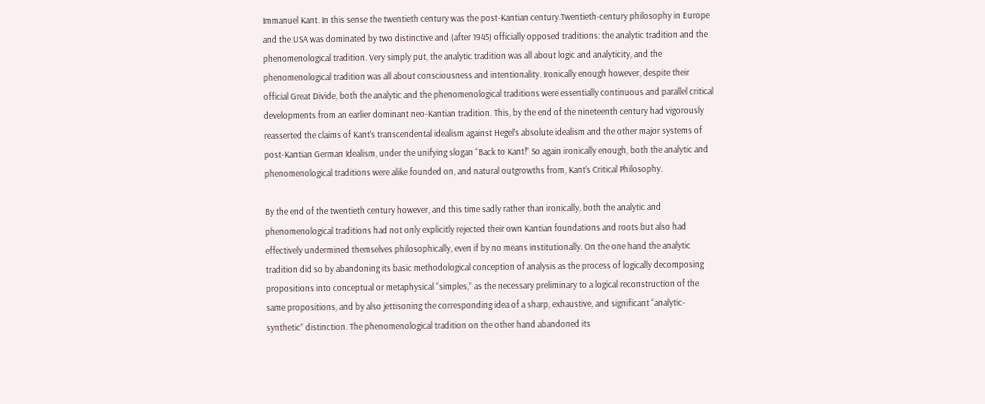Immanuel Kant. In this sense the twentieth century was the post-Kantian century.Twentieth-century philosophy in Europe and the USA was dominated by two distinctive and (after 1945) officially opposed traditions: the analytic tradition and the phenomenological tradition. Very simply put, the analytic tradition was all about logic and analyticity, and the phenomenological tradition was all about consciousness and intentionality. Ironically enough however, despite their official Great Divide, both the analytic and the phenomenological traditions were essentially continuous and parallel critical developments from an earlier dominant neo-Kantian tradition. This, by the end of the nineteenth century had vigorously reasserted the claims of Kant’s transcendental idealism against Hegel’s absolute idealism and the other major systems of post-Kantian German Idealism, under the unifying slogan “Back to Kant!” So again ironically enough, both the analytic and phenomenological traditions were alike founded on, and natural outgrowths from, Kant’s Critical Philosophy.

By the end of the twentieth century however, and this time sadly rather than ironically, both the analytic and phenomenological traditions had not only explicitly rejected their own Kantian foundations and roots but also had effectively undermined themselves philosophically, even if by no means institutionally. On the one hand the analytic tradition did so by abandoning its basic methodological conception of analysis as the process of logically decomposing propositions into conceptual or metaphysical “simples,” as the necessary preliminary to a logical reconstruction of the same propositions, and by also jettisoning the corresponding idea of a sharp, exhaustive, and significant “analytic-synthetic” distinction. The phenomenological tradition on the other hand abandoned its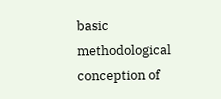basic methodological conception of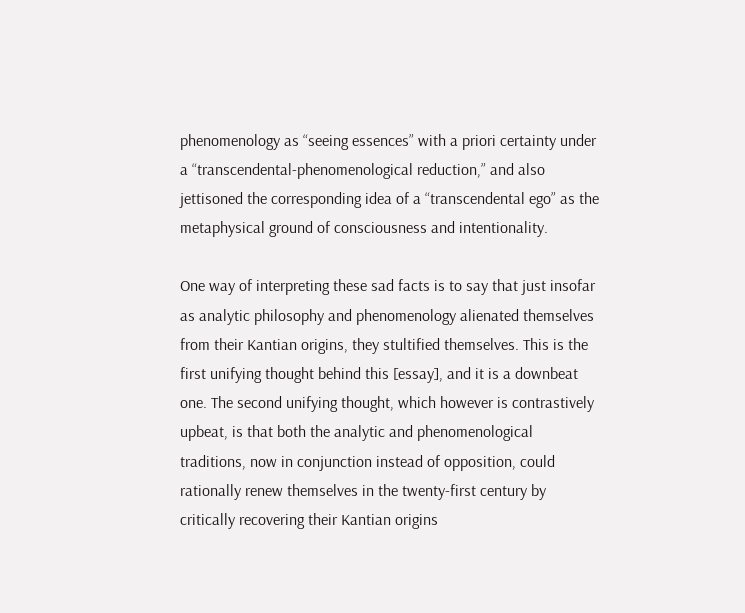phenomenology as “seeing essences” with a priori certainty under a “transcendental-phenomenological reduction,” and also jettisoned the corresponding idea of a “transcendental ego” as the metaphysical ground of consciousness and intentionality.

One way of interpreting these sad facts is to say that just insofar as analytic philosophy and phenomenology alienated themselves from their Kantian origins, they stultified themselves. This is the first unifying thought behind this [essay], and it is a downbeat one. The second unifying thought, which however is contrastively upbeat, is that both the analytic and phenomenological traditions, now in conjunction instead of opposition, could rationally renew themselves in the twenty-first century by critically recovering their Kantian origins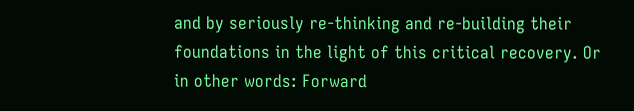and by seriously re-thinking and re-building their foundations in the light of this critical recovery. Or in other words: Forward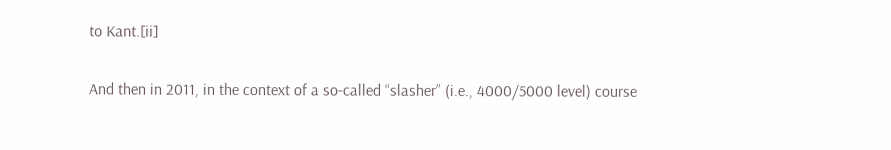to Kant.[ii]

And then in 2011, in the context of a so-called “slasher” (i.e., 4000/5000 level) course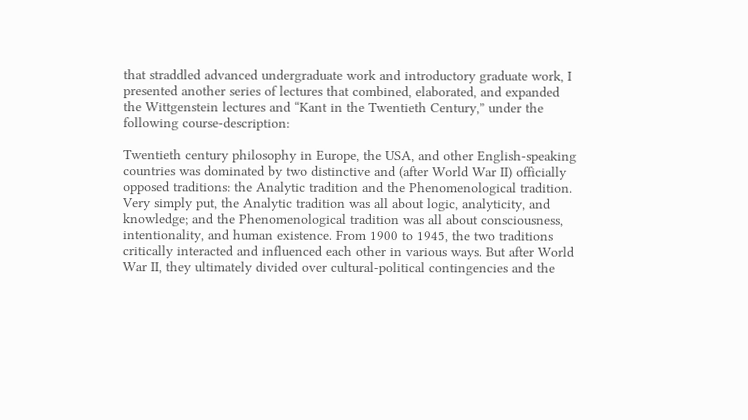that straddled advanced undergraduate work and introductory graduate work, I presented another series of lectures that combined, elaborated, and expanded the Wittgenstein lectures and “Kant in the Twentieth Century,” under the following course-description:

Twentieth century philosophy in Europe, the USA, and other English-speaking countries was dominated by two distinctive and (after World War II) officially opposed traditions: the Analytic tradition and the Phenomenological tradition. Very simply put, the Analytic tradition was all about logic, analyticity, and knowledge; and the Phenomenological tradition was all about consciousness, intentionality, and human existence. From 1900 to 1945, the two traditions critically interacted and influenced each other in various ways. But after World War II, they ultimately divided over cultural-political contingencies and the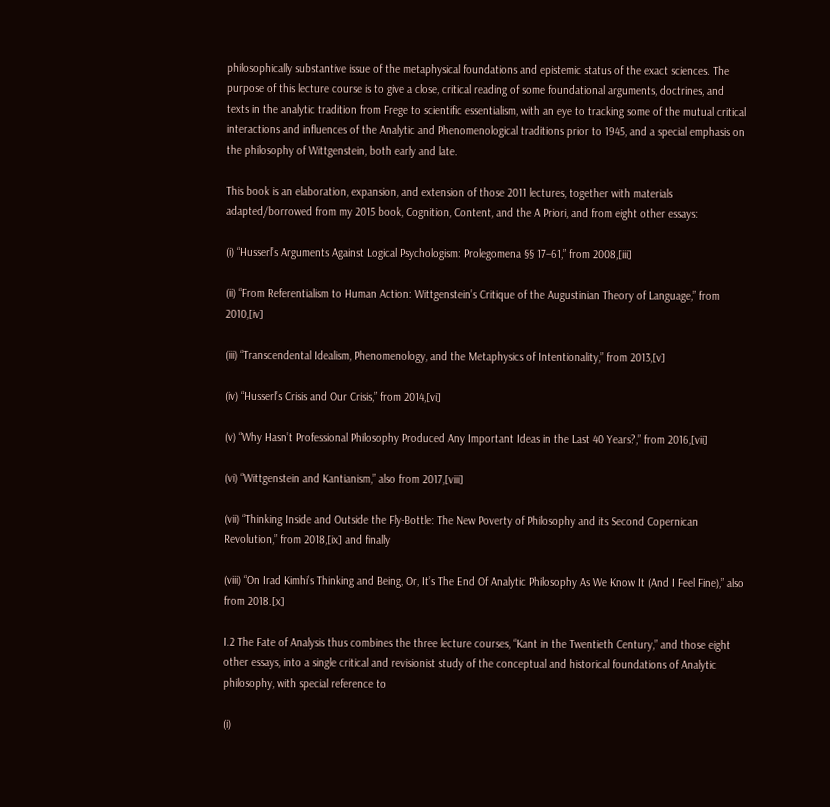philosophically substantive issue of the metaphysical foundations and epistemic status of the exact sciences. The purpose of this lecture course is to give a close, critical reading of some foundational arguments, doctrines, and texts in the analytic tradition from Frege to scientific essentialism, with an eye to tracking some of the mutual critical interactions and influences of the Analytic and Phenomenological traditions prior to 1945, and a special emphasis on the philosophy of Wittgenstein, both early and late.

This book is an elaboration, expansion, and extension of those 2011 lectures, together with materials adapted/borrowed from my 2015 book, Cognition, Content, and the A Priori, and from eight other essays:

(i) “Husserl’s Arguments Against Logical Psychologism: Prolegomena §§ 17–61,” from 2008,[iii]

(ii) “From Referentialism to Human Action: Wittgenstein’s Critique of the Augustinian Theory of Language,” from 2010,[iv]

(iii) “Transcendental Idealism, Phenomenology, and the Metaphysics of Intentionality,” from 2013,[v]

(iv) “Husserl’s Crisis and Our Crisis,” from 2014,[vi]

(v) “Why Hasn’t Professional Philosophy Produced Any Important Ideas in the Last 40 Years?,” from 2016,[vii]

(vi) “Wittgenstein and Kantianism,” also from 2017,[viii]

(vii) “Thinking Inside and Outside the Fly-Bottle: The New Poverty of Philosophy and its Second Copernican Revolution,” from 2018,[ix] and finally

(viii) “On Irad Kimhi’s Thinking and Being, Or, It’s The End Of Analytic Philosophy As We Know It (And I Feel Fine),” also from 2018.[x]

I.2 The Fate of Analysis thus combines the three lecture courses, “Kant in the Twentieth Century,” and those eight other essays, into a single critical and revisionist study of the conceptual and historical foundations of Analytic philosophy, with special reference to

(i)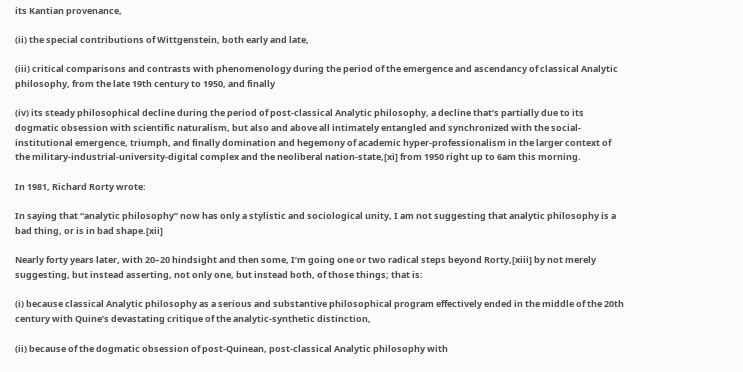its Kantian provenance,

(ii) the special contributions of Wittgenstein, both early and late,

(iii) critical comparisons and contrasts with phenomenology during the period of the emergence and ascendancy of classical Analytic philosophy, from the late 19th century to 1950, and finally

(iv) its steady philosophical decline during the period of post-classical Analytic philosophy, a decline that’s partially due to its dogmatic obsession with scientific naturalism, but also and above all intimately entangled and synchronized with the social-institutional emergence, triumph, and finally domination and hegemony of academic hyper-professionalism in the larger context of the military-industrial-university-digital complex and the neoliberal nation-state,[xi] from 1950 right up to 6am this morning.

In 1981, Richard Rorty wrote:

In saying that “analytic philosophy” now has only a stylistic and sociological unity, I am not suggesting that analytic philosophy is a bad thing, or is in bad shape.[xii]

Nearly forty years later, with 20–20 hindsight and then some, I’m going one or two radical steps beyond Rorty,[xiii] by not merely suggesting, but instead asserting, not only one, but instead both, of those things; that is:

(i) because classical Analytic philosophy as a serious and substantive philosophical program effectively ended in the middle of the 20th century with Quine’s devastating critique of the analytic-synthetic distinction,

(ii) because of the dogmatic obsession of post-Quinean, post-classical Analytic philosophy with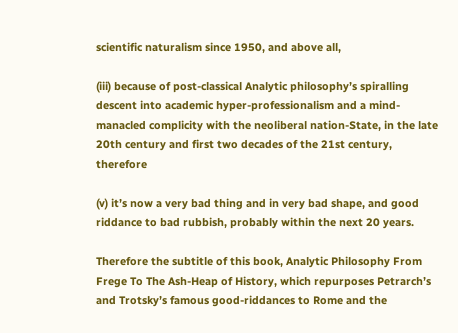scientific naturalism since 1950, and above all,

(iii) because of post-classical Analytic philosophy’s spiralling descent into academic hyper-professionalism and a mind-manacled complicity with the neoliberal nation-State, in the late 20th century and first two decades of the 21st century, therefore

(v) it’s now a very bad thing and in very bad shape, and good riddance to bad rubbish, probably within the next 20 years.

Therefore the subtitle of this book, Analytic Philosophy From Frege To The Ash-Heap of History, which repurposes Petrarch’s and Trotsky’s famous good-riddances to Rome and the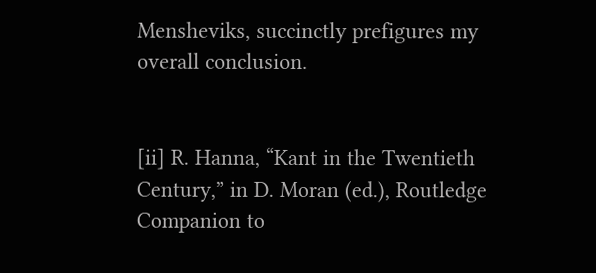Mensheviks, succinctly prefigures my overall conclusion.


[ii] R. Hanna, “Kant in the Twentieth Century,” in D. Moran (ed.), Routledge Companion to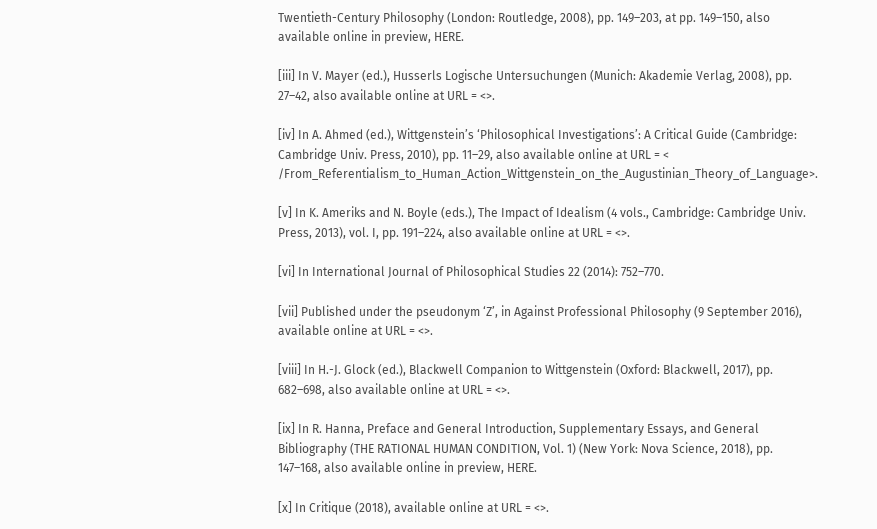Twentieth-Century Philosophy (London: Routledge, 2008), pp. 149–203, at pp. 149–150, also available online in preview, HERE.

[iii] In V. Mayer (ed.), Husserls Logische Untersuchungen (Munich: Akademie Verlag, 2008), pp. 27–42, also available online at URL = <>.

[iv] In A. Ahmed (ed.), Wittgenstein’s ‘Philosophical Investigations’: A Critical Guide (Cambridge: Cambridge Univ. Press, 2010), pp. 11–29, also available online at URL = < /From_Referentialism_to_Human_Action_Wittgenstein_on_the_Augustinian_Theory_of_Language>.

[v] In K. Ameriks and N. Boyle (eds.), The Impact of Idealism (4 vols., Cambridge: Cambridge Univ. Press, 2013), vol. I, pp. 191–224, also available online at URL = <>.

[vi] In International Journal of Philosophical Studies 22 (2014): 752–770.

[vii] Published under the pseudonym ‘Z’, in Against Professional Philosophy (9 September 2016), available online at URL = <>.

[viii] In H.-J. Glock (ed.), Blackwell Companion to Wittgenstein (Oxford: Blackwell, 2017), pp. 682–698, also available online at URL = <>.

[ix] In R. Hanna, Preface and General Introduction, Supplementary Essays, and General Bibliography (THE RATIONAL HUMAN CONDITION, Vol. 1) (New York: Nova Science, 2018), pp. 147–168, also available online in preview, HERE.

[x] In Critique (2018), available online at URL = <>.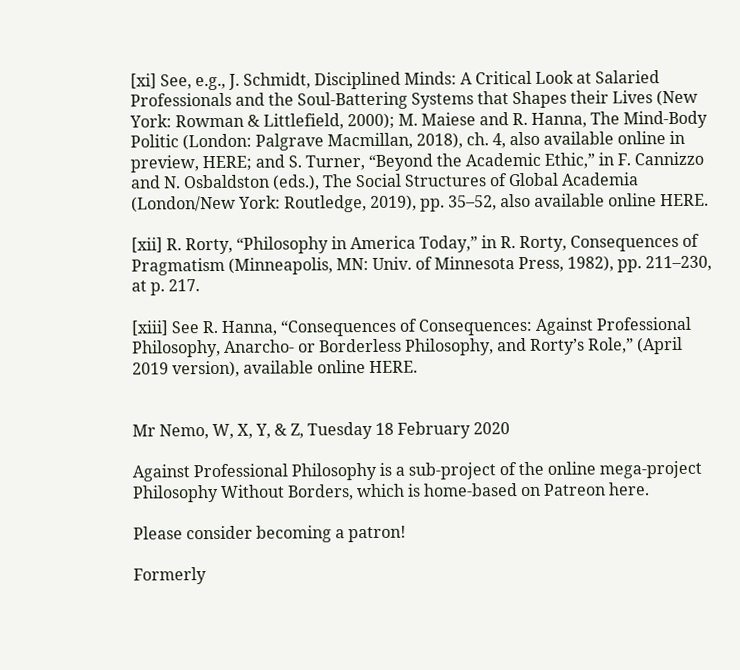[xi] See, e.g., J. Schmidt, Disciplined Minds: A Critical Look at Salaried Professionals and the Soul-Battering Systems that Shapes their Lives (New York: Rowman & Littlefield, 2000); M. Maiese and R. Hanna, The Mind-Body Politic (London: Palgrave Macmillan, 2018), ch. 4, also available online in preview, HERE; and S. Turner, “Beyond the Academic Ethic,” in F. Cannizzo and N. Osbaldston (eds.), The Social Structures of Global Academia (London/New York: Routledge, 2019), pp. 35–52, also available online HERE.

[xii] R. Rorty, “Philosophy in America Today,” in R. Rorty, Consequences of Pragmatism (Minneapolis, MN: Univ. of Minnesota Press, 1982), pp. 211–230, at p. 217.

[xiii] See R. Hanna, “Consequences of Consequences: Against Professional Philosophy, Anarcho- or Borderless Philosophy, and Rorty’s Role,” (April 2019 version), available online HERE.


Mr Nemo, W, X, Y, & Z, Tuesday 18 February 2020

Against Professional Philosophy is a sub-project of the online mega-project Philosophy Without Borders, which is home-based on Patreon here.

Please consider becoming a patron!

Formerly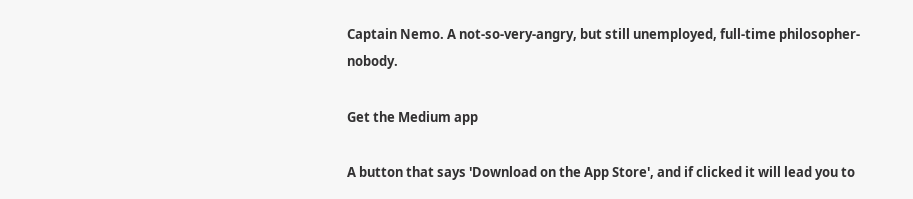Captain Nemo. A not-so-very-angry, but still unemployed, full-time philosopher-nobody.

Get the Medium app

A button that says 'Download on the App Store', and if clicked it will lead you to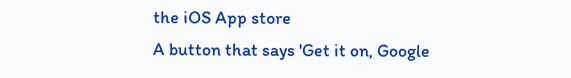the iOS App store
A button that says 'Get it on, Google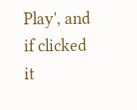Play', and if clicked it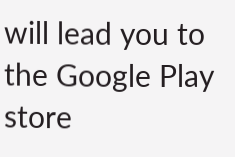will lead you to the Google Play store